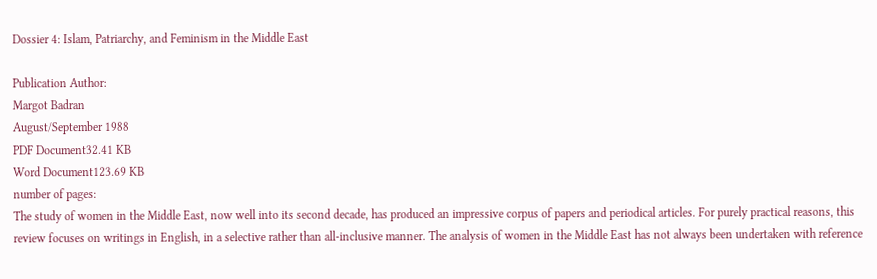Dossier 4: Islam, Patriarchy, and Feminism in the Middle East

Publication Author:
Margot Badran
August/September 1988
PDF Document32.41 KB
Word Document123.69 KB
number of pages:
The study of women in the Middle East, now well into its second decade, has produced an impressive corpus of papers and periodical articles. For purely practical reasons, this review focuses on writings in English, in a selective rather than all-inclusive manner. The analysis of women in the Middle East has not always been undertaken with reference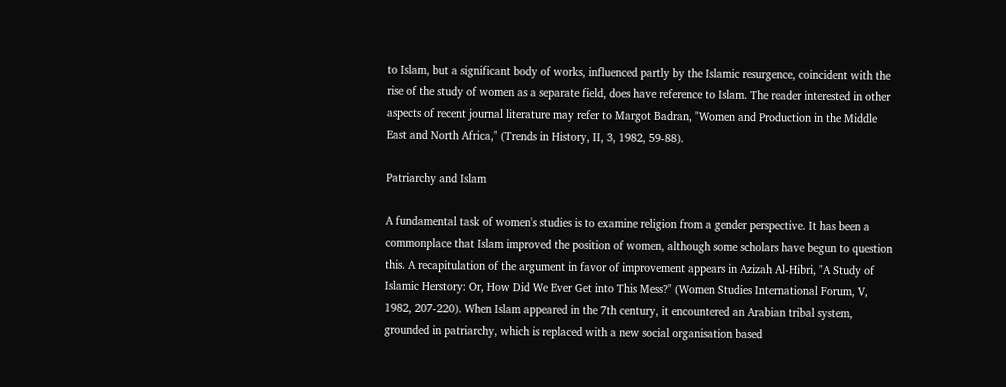to Islam, but a significant body of works, influenced partly by the Islamic resurgence, coincident with the rise of the study of women as a separate field, does have reference to Islam. The reader interested in other aspects of recent journal literature may refer to Margot Badran, "Women and Production in the Middle East and North Africa," (Trends in History, II, 3, 1982, 59-88).

Patriarchy and Islam

A fundamental task of women's studies is to examine religion from a gender perspective. It has been a commonplace that Islam improved the position of women, although some scholars have begun to question this. A recapitulation of the argument in favor of improvement appears in Azizah Al-Hibri, "A Study of Islamic Herstory: Or, How Did We Ever Get into This Mess?" (Women Studies International Forum, V, 1982, 207-220). When Islam appeared in the 7th century, it encountered an Arabian tribal system, grounded in patriarchy, which is replaced with a new social organisation based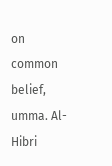on common belief, umma. Al-Hibri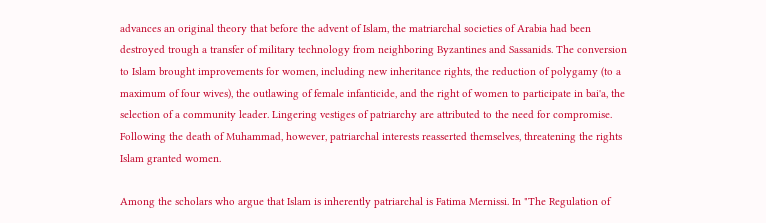advances an original theory that before the advent of Islam, the matriarchal societies of Arabia had been destroyed trough a transfer of military technology from neighboring Byzantines and Sassanids. The conversion to Islam brought improvements for women, including new inheritance rights, the reduction of polygamy (to a maximum of four wives), the outlawing of female infanticide, and the right of women to participate in bai'a, the selection of a community leader. Lingering vestiges of patriarchy are attributed to the need for compromise. Following the death of Muhammad, however, patriarchal interests reasserted themselves, threatening the rights Islam granted women.

Among the scholars who argue that Islam is inherently patriarchal is Fatima Mernissi. In "The Regulation of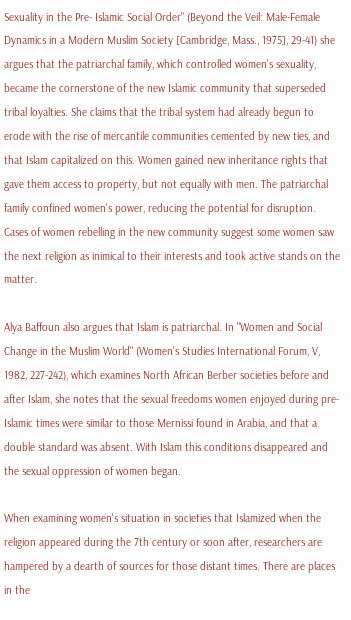Sexuality in the Pre- Islamic Social Order" (Beyond the Veil: Male-Female Dynamics in a Modern Muslim Society [Cambridge, Mass., 1975], 29-41) she argues that the patriarchal family, which controlled women's sexuality, became the cornerstone of the new Islamic community that superseded tribal loyalties. She claims that the tribal system had already begun to erode with the rise of mercantile communities cemented by new ties, and that Islam capitalized on this. Women gained new inheritance rights that gave them access to property, but not equally with men. The patriarchal family confined women's power, reducing the potential for disruption. Cases of women rebelling in the new community suggest some women saw the next religion as inimical to their interests and took active stands on the matter.

Alya Baffoun also argues that Islam is patriarchal. In "Women and Social Change in the Muslim World" (Women's Studies International Forum, V, 1982, 227-242), which examines North African Berber societies before and after Islam, she notes that the sexual freedoms women enjoyed during pre-Islamic times were similar to those Mernissi found in Arabia, and that a double standard was absent. With Islam this conditions disappeared and the sexual oppression of women began.

When examining women's situation in societies that Islamized when the religion appeared during the 7th century or soon after, researchers are hampered by a dearth of sources for those distant times. There are places in the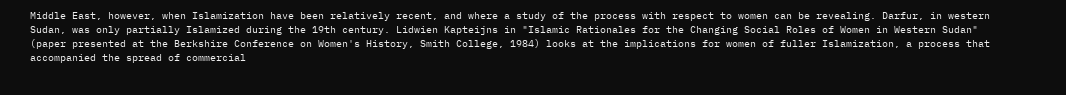Middle East, however, when Islamization have been relatively recent, and where a study of the process with respect to women can be revealing. Darfur, in western Sudan, was only partially Islamized during the 19th century. Lidwien Kapteijns in "Islamic Rationales for the Changing Social Roles of Women in Western Sudan" (paper presented at the Berkshire Conference on Women's History, Smith College, 1984) looks at the implications for women of fuller Islamization, a process that accompanied the spread of commercial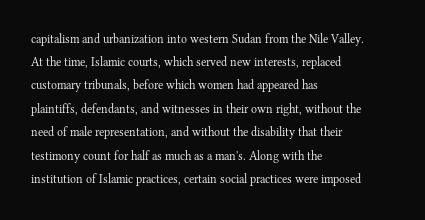capitalism and urbanization into western Sudan from the Nile Valley. At the time, Islamic courts, which served new interests, replaced customary tribunals, before which women had appeared has plaintiffs, defendants, and witnesses in their own right, without the need of male representation, and without the disability that their testimony count for half as much as a man's. Along with the institution of Islamic practices, certain social practices were imposed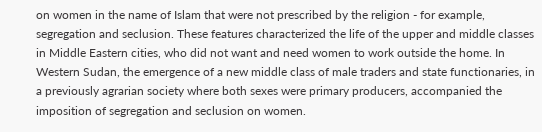on women in the name of Islam that were not prescribed by the religion - for example, segregation and seclusion. These features characterized the life of the upper and middle classes in Middle Eastern cities, who did not want and need women to work outside the home. In Western Sudan, the emergence of a new middle class of male traders and state functionaries, in a previously agrarian society where both sexes were primary producers, accompanied the imposition of segregation and seclusion on women.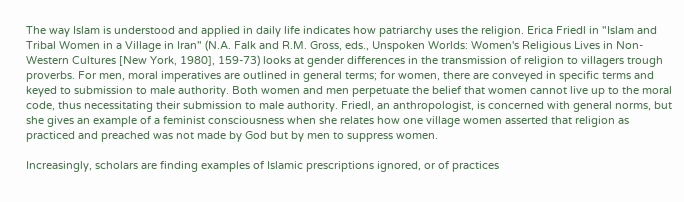The way Islam is understood and applied in daily life indicates how patriarchy uses the religion. Erica Friedl in "Islam and Tribal Women in a Village in Iran" (N.A. Falk and R.M. Gross, eds., Unspoken Worlds: Women's Religious Lives in Non-Western Cultures [New York, 1980], 159-73) looks at gender differences in the transmission of religion to villagers trough proverbs. For men, moral imperatives are outlined in general terms; for women, there are conveyed in specific terms and keyed to submission to male authority. Both women and men perpetuate the belief that women cannot live up to the moral code, thus necessitating their submission to male authority. Friedl, an anthropologist, is concerned with general norms, but she gives an example of a feminist consciousness when she relates how one village women asserted that religion as practiced and preached was not made by God but by men to suppress women.

Increasingly, scholars are finding examples of Islamic prescriptions ignored, or of practices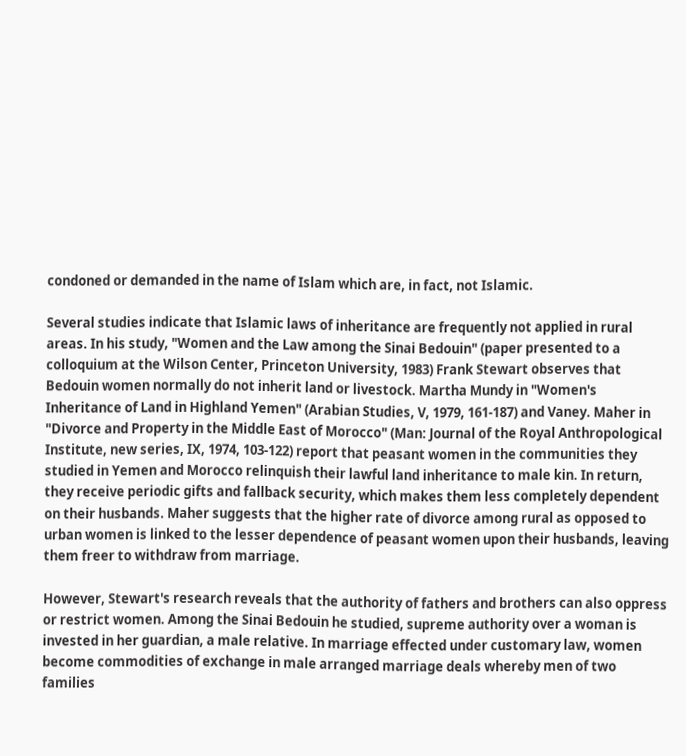condoned or demanded in the name of Islam which are, in fact, not Islamic.

Several studies indicate that Islamic laws of inheritance are frequently not applied in rural areas. In his study, "Women and the Law among the Sinai Bedouin" (paper presented to a colloquium at the Wilson Center, Princeton University, 1983) Frank Stewart observes that Bedouin women normally do not inherit land or livestock. Martha Mundy in "Women's Inheritance of Land in Highland Yemen" (Arabian Studies, V, 1979, 161-187) and Vaney. Maher in "Divorce and Property in the Middle East of Morocco" (Man: Journal of the Royal Anthropological Institute, new series, IX, 1974, 103-122) report that peasant women in the communities they studied in Yemen and Morocco relinquish their lawful land inheritance to male kin. In return, they receive periodic gifts and fallback security, which makes them less completely dependent on their husbands. Maher suggests that the higher rate of divorce among rural as opposed to urban women is linked to the lesser dependence of peasant women upon their husbands, leaving them freer to withdraw from marriage.

However, Stewart's research reveals that the authority of fathers and brothers can also oppress or restrict women. Among the Sinai Bedouin he studied, supreme authority over a woman is invested in her guardian, a male relative. In marriage effected under customary law, women become commodities of exchange in male arranged marriage deals whereby men of two families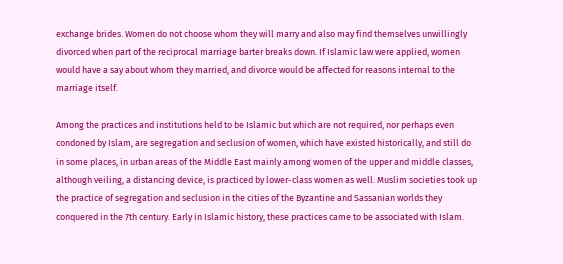exchange brides. Women do not choose whom they will marry and also may find themselves unwillingly divorced when part of the reciprocal marriage barter breaks down. If Islamic law were applied, women would have a say about whom they married, and divorce would be affected for reasons internal to the marriage itself.

Among the practices and institutions held to be Islamic but which are not required, nor perhaps even condoned by Islam, are segregation and seclusion of women, which have existed historically, and still do in some places, in urban areas of the Middle East mainly among women of the upper and middle classes, although veiling, a distancing device, is practiced by lower-class women as well. Muslim societies took up the practice of segregation and seclusion in the cities of the Byzantine and Sassanian worlds they conquered in the 7th century. Early in Islamic history, these practices came to be associated with Islam.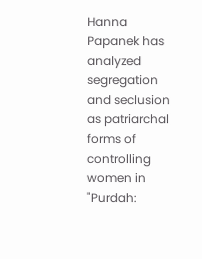Hanna Papanek has analyzed segregation and seclusion as patriarchal forms of controlling women in "Purdah: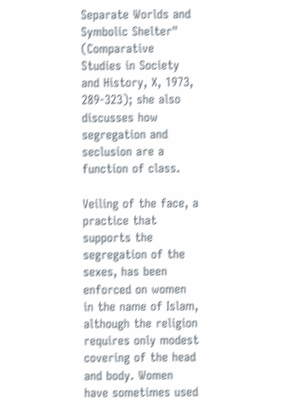Separate Worlds and Symbolic Shelter" (Comparative Studies in Society and History, X, 1973, 289-323); she also discusses how segregation and seclusion are a function of class.

Veiling of the face, a practice that supports the segregation of the sexes, has been enforced on women in the name of Islam, although the religion requires only modest covering of the head and body. Women have sometimes used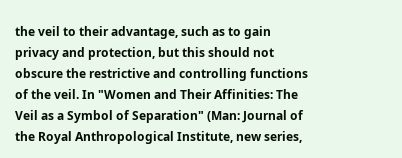the veil to their advantage, such as to gain privacy and protection, but this should not obscure the restrictive and controlling functions of the veil. In "Women and Their Affinities: The Veil as a Symbol of Separation" (Man: Journal of the Royal Anthropological Institute, new series,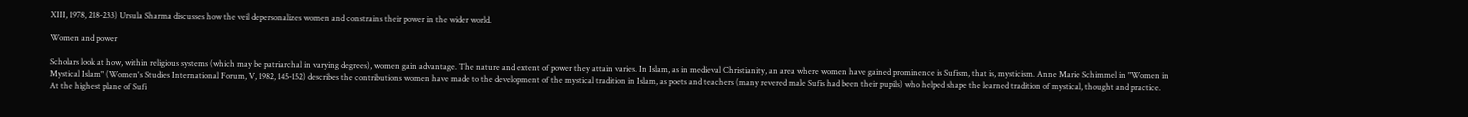XIII, 1978, 218-233) Ursula Sharma discusses how the veil depersonalizes women and constrains their power in the wider world.

Women and power

Scholars look at how, within religious systems (which may be patriarchal in varying degrees), women gain advantage. The nature and extent of power they attain varies. In Islam, as in medieval Christianity, an area where women have gained prominence is Sufism, that is, mysticism. Anne Marie Schimmel in "Women in Mystical Islam" (Women's Studies International Forum, V, 1982, 145-152) describes the contributions women have made to the development of the mystical tradition in Islam, as poets and teachers (many revered male Sufis had been their pupils) who helped shape the learned tradition of mystical, thought and practice. At the highest plane of Sufi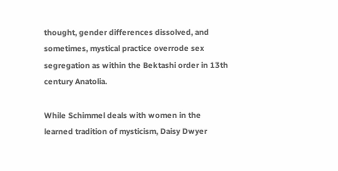thought, gender differences dissolved, and sometimes, mystical practice overrode sex segregation as within the Bektashi order in 13th century Anatolia.

While Schimmel deals with women in the learned tradition of mysticism, Daisy Dwyer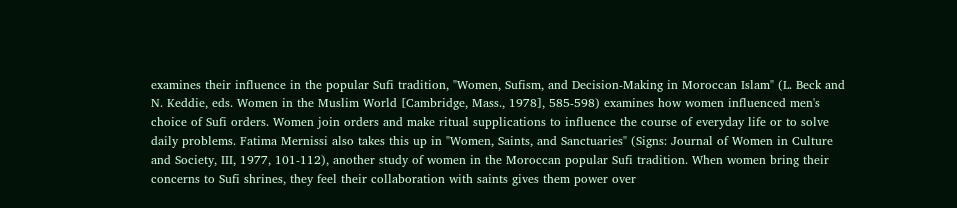examines their influence in the popular Sufi tradition, "Women, Sufism, and Decision-Making in Moroccan Islam" (L. Beck and N. Keddie, eds. Women in the Muslim World [Cambridge, Mass., 1978], 585-598) examines how women influenced men's choice of Sufi orders. Women join orders and make ritual supplications to influence the course of everyday life or to solve daily problems. Fatima Mernissi also takes this up in "Women, Saints, and Sanctuaries" (Signs: Journal of Women in Culture and Society, III, 1977, 101-112), another study of women in the Moroccan popular Sufi tradition. When women bring their concerns to Sufi shrines, they feel their collaboration with saints gives them power over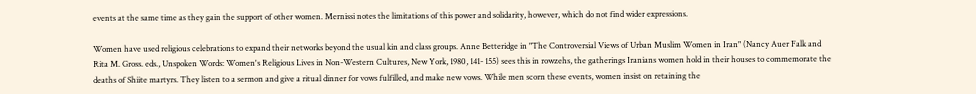events at the same time as they gain the support of other women. Mernissi notes the limitations of this power and solidarity, however, which do not find wider expressions.

Women have used religious celebrations to expand their networks beyond the usual kin and class groups. Anne Betteridge in "The Controversial Views of Urban Muslim Women in Iran" (Nancy Auer Falk and Rita M. Gross. eds., Unspoken Words: Women's Religious Lives in Non-Western Cultures, New York, 1980, 141- 155) sees this in rowzehs, the gatherings Iranians women hold in their houses to commemorate the deaths of Shiite martyrs. They listen to a sermon and give a ritual dinner for vows fulfilled, and make new vows. While men scorn these events, women insist on retaining the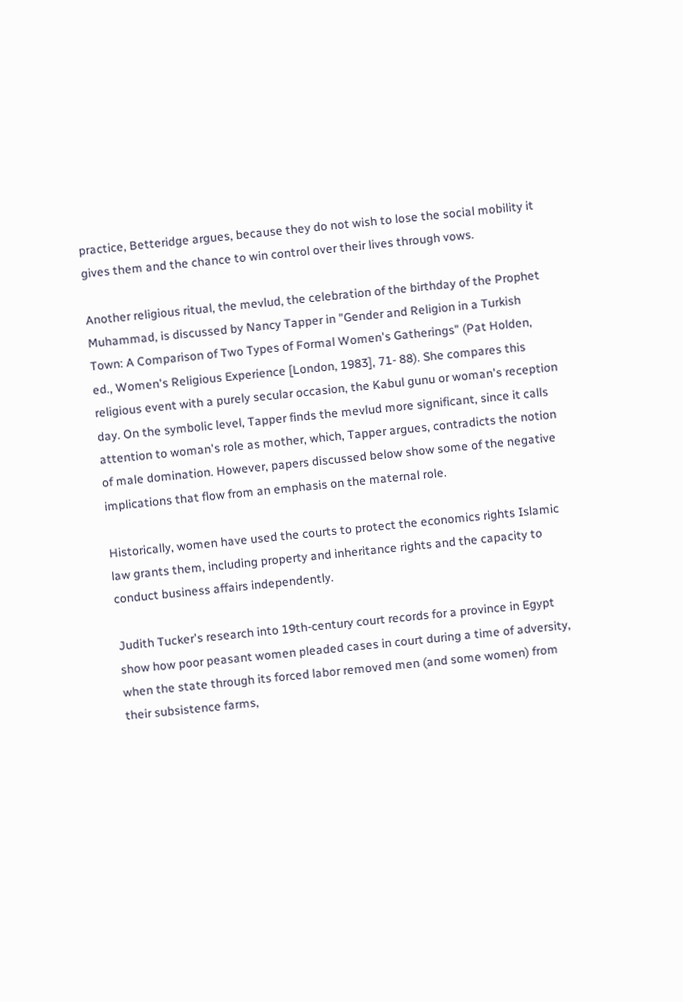practice, Betteridge argues, because they do not wish to lose the social mobility it gives them and the chance to win control over their lives through vows.

Another religious ritual, the mevlud, the celebration of the birthday of the Prophet Muhammad, is discussed by Nancy Tapper in "Gender and Religion in a Turkish Town: A Comparison of Two Types of Formal Women's Gatherings" (Pat Holden, ed., Women's Religious Experience [London, 1983], 71- 88). She compares this religious event with a purely secular occasion, the Kabul gunu or woman's reception day. On the symbolic level, Tapper finds the mevlud more significant, since it calls attention to woman's role as mother, which, Tapper argues, contradicts the notion of male domination. However, papers discussed below show some of the negative implications that flow from an emphasis on the maternal role.

Historically, women have used the courts to protect the economics rights Islamic law grants them, including property and inheritance rights and the capacity to conduct business affairs independently.

Judith Tucker's research into 19th-century court records for a province in Egypt show how poor peasant women pleaded cases in court during a time of adversity, when the state through its forced labor removed men (and some women) from their subsistence farms,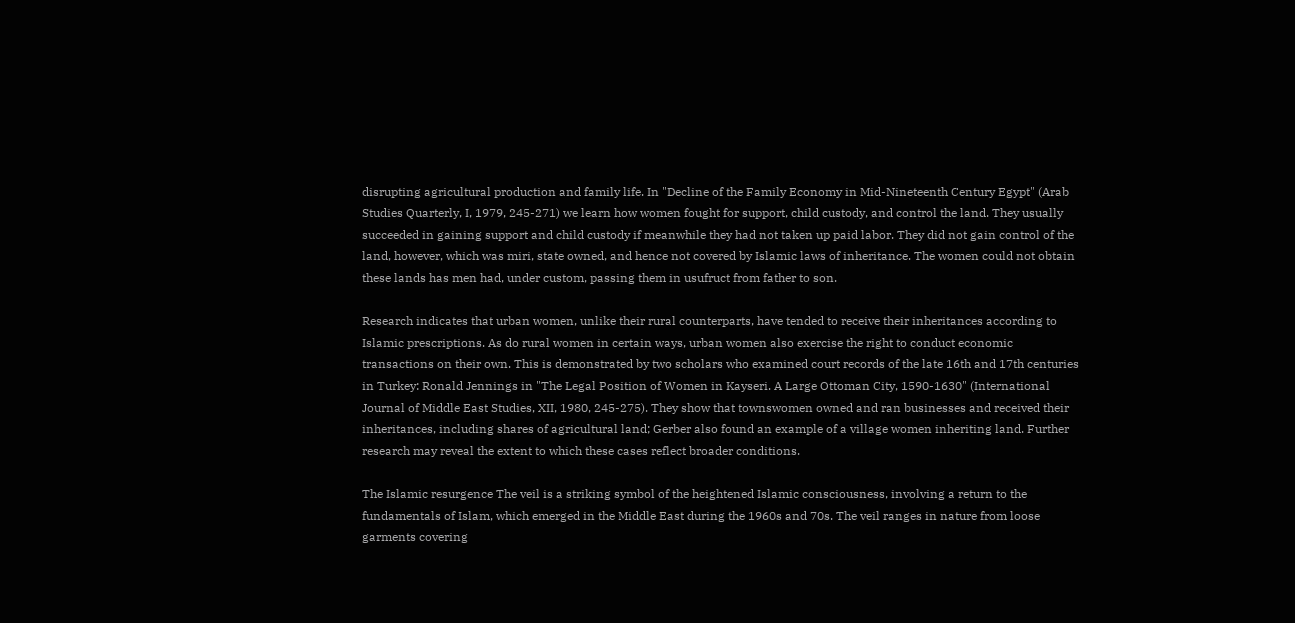disrupting agricultural production and family life. In "Decline of the Family Economy in Mid-Nineteenth Century Egypt" (Arab Studies Quarterly, I, 1979, 245-271) we learn how women fought for support, child custody, and control the land. They usually succeeded in gaining support and child custody if meanwhile they had not taken up paid labor. They did not gain control of the land, however, which was miri, state owned, and hence not covered by Islamic laws of inheritance. The women could not obtain these lands has men had, under custom, passing them in usufruct from father to son.

Research indicates that urban women, unlike their rural counterparts, have tended to receive their inheritances according to Islamic prescriptions. As do rural women in certain ways, urban women also exercise the right to conduct economic transactions on their own. This is demonstrated by two scholars who examined court records of the late 16th and 17th centuries in Turkey: Ronald Jennings in "The Legal Position of Women in Kayseri. A Large Ottoman City, 1590-1630" (International Journal of Middle East Studies, XII, 1980, 245-275). They show that townswomen owned and ran businesses and received their inheritances, including shares of agricultural land; Gerber also found an example of a village women inheriting land. Further research may reveal the extent to which these cases reflect broader conditions.

The Islamic resurgence The veil is a striking symbol of the heightened Islamic consciousness, involving a return to the fundamentals of Islam, which emerged in the Middle East during the 1960s and 70s. The veil ranges in nature from loose garments covering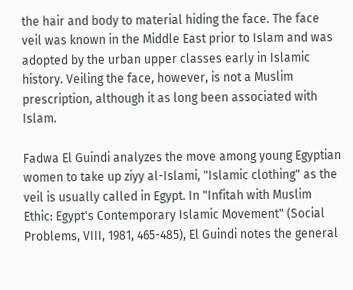the hair and body to material hiding the face. The face veil was known in the Middle East prior to Islam and was adopted by the urban upper classes early in Islamic history. Veiling the face, however, is not a Muslim prescription, although it as long been associated with Islam.

Fadwa El Guindi analyzes the move among young Egyptian women to take up ziyy al-Islami, "Islamic clothing" as the veil is usually called in Egypt. In "Infitah with Muslim Ethic: Egypt's Contemporary Islamic Movement" (Social Problems, VIII, 1981, 465-485), El Guindi notes the general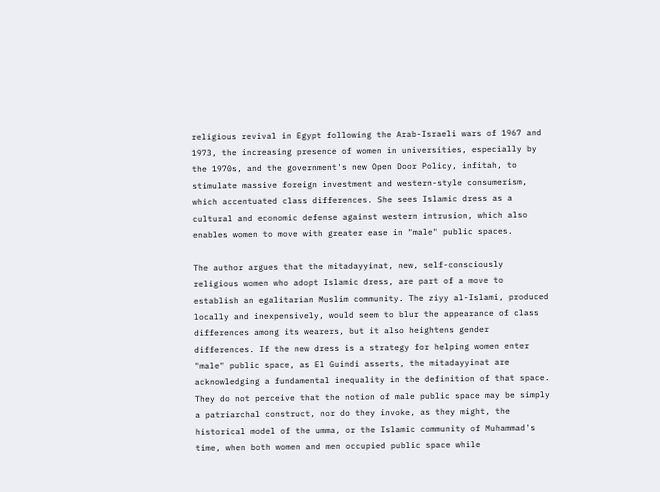religious revival in Egypt following the Arab-Israeli wars of 1967 and 1973, the increasing presence of women in universities, especially by the 1970s, and the government's new Open Door Policy, infitah, to stimulate massive foreign investment and western-style consumerism, which accentuated class differences. She sees Islamic dress as a cultural and economic defense against western intrusion, which also enables women to move with greater ease in "male" public spaces.

The author argues that the mitadayyinat, new, self-consciously religious women who adopt Islamic dress, are part of a move to establish an egalitarian Muslim community. The ziyy al-Islami, produced locally and inexpensively, would seem to blur the appearance of class differences among its wearers, but it also heightens gender differences. If the new dress is a strategy for helping women enter "male" public space, as El Guindi asserts, the mitadayyinat are acknowledging a fundamental inequality in the definition of that space. They do not perceive that the notion of male public space may be simply a patriarchal construct, nor do they invoke, as they might, the historical model of the umma, or the Islamic community of Muhammad's time, when both women and men occupied public space while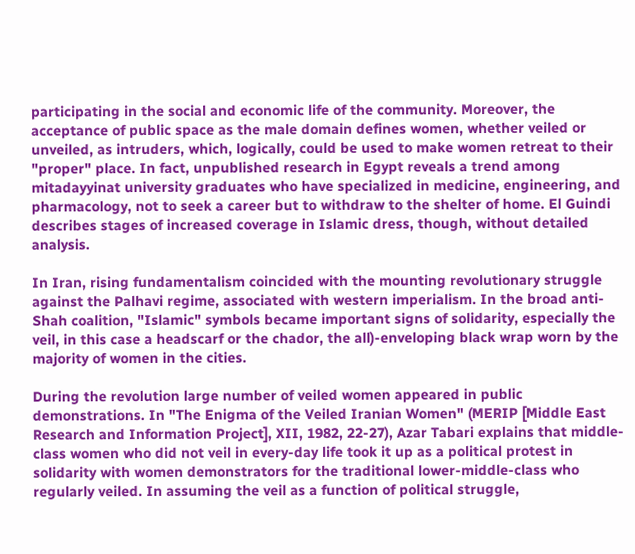participating in the social and economic life of the community. Moreover, the acceptance of public space as the male domain defines women, whether veiled or unveiled, as intruders, which, logically, could be used to make women retreat to their "proper" place. In fact, unpublished research in Egypt reveals a trend among mitadayyinat university graduates who have specialized in medicine, engineering, and pharmacology, not to seek a career but to withdraw to the shelter of home. El Guindi describes stages of increased coverage in Islamic dress, though, without detailed analysis.

In Iran, rising fundamentalism coincided with the mounting revolutionary struggle against the Palhavi regime, associated with western imperialism. In the broad anti-Shah coalition, "Islamic" symbols became important signs of solidarity, especially the veil, in this case a headscarf or the chador, the all)-enveloping black wrap worn by the majority of women in the cities.

During the revolution large number of veiled women appeared in public demonstrations. In "The Enigma of the Veiled Iranian Women" (MERIP [Middle East Research and Information Project], XII, 1982, 22-27), Azar Tabari explains that middle-class women who did not veil in every-day life took it up as a political protest in solidarity with women demonstrators for the traditional lower-middle-class who regularly veiled. In assuming the veil as a function of political struggle,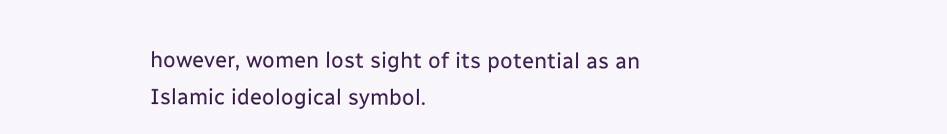however, women lost sight of its potential as an Islamic ideological symbol.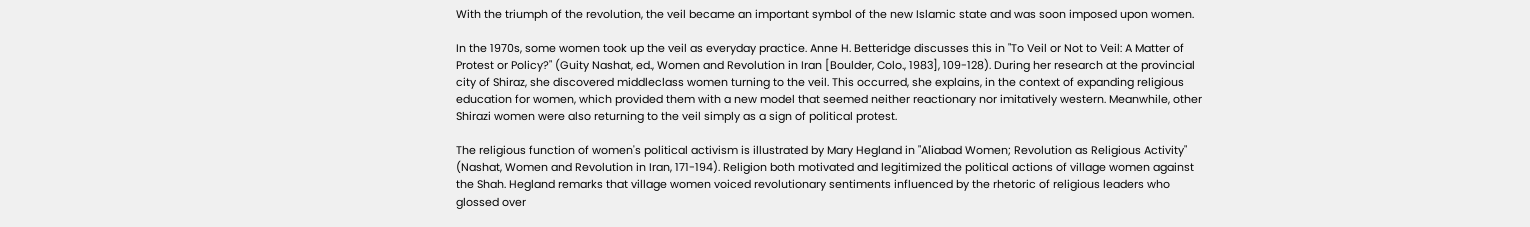With the triumph of the revolution, the veil became an important symbol of the new Islamic state and was soon imposed upon women.

In the 1970s, some women took up the veil as everyday practice. Anne H. Betteridge discusses this in "To Veil or Not to Veil: A Matter of Protest or Policy?" (Guity Nashat, ed., Women and Revolution in Iran [Boulder, Colo., 1983], 109-128). During her research at the provincial city of Shiraz, she discovered middleclass women turning to the veil. This occurred, she explains, in the context of expanding religious education for women, which provided them with a new model that seemed neither reactionary nor imitatively western. Meanwhile, other Shirazi women were also returning to the veil simply as a sign of political protest.

The religious function of women's political activism is illustrated by Mary Hegland in "Aliabad Women; Revolution as Religious Activity" (Nashat, Women and Revolution in Iran, 171-194). Religion both motivated and legitimized the political actions of village women against the Shah. Hegland remarks that village women voiced revolutionary sentiments influenced by the rhetoric of religious leaders who glossed over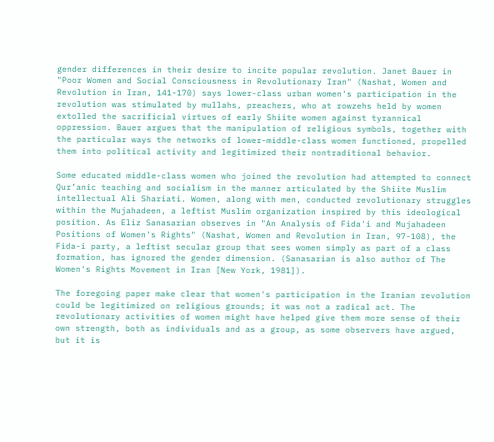gender differences in their desire to incite popular revolution. Janet Bauer in "Poor Women and Social Consciousness in Revolutionary Iran" (Nashat, Women and Revolution in Iran, 141-170) says lower-class urban women's participation in the revolution was stimulated by mullahs, preachers, who at rowzehs held by women extolled the sacrificial virtues of early Shiite women against tyrannical oppression. Bauer argues that the manipulation of religious symbols, together with the particular ways the networks of lower-middle-class women functioned, propelled them into political activity and legitimized their nontraditional behavior.

Some educated middle-class women who joined the revolution had attempted to connect Qur’anic teaching and socialism in the manner articulated by the Shiite Muslim intellectual Ali Shariati. Women, along with men, conducted revolutionary struggles within the Mujahadeen, a leftist Muslim organization inspired by this ideological position. As Eliz Sanasarian observes in "An Analysis of Fida'i and Mujahadeen Positions of Women's Rights" (Nashat, Women and Revolution in Iran, 97-108), the Fida-i party, a leftist secular group that sees women simply as part of a class formation, has ignored the gender dimension. (Sanasarian is also author of The Women's Rights Movement in Iran [New York, 1981]).

The foregoing paper make clear that women's participation in the Iranian revolution could be legitimized on religious grounds; it was not a radical act. The revolutionary activities of women might have helped give them more sense of their own strength, both as individuals and as a group, as some observers have argued, but it is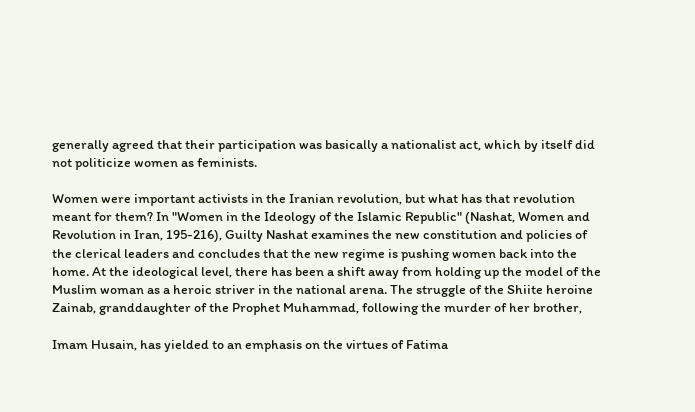generally agreed that their participation was basically a nationalist act, which by itself did not politicize women as feminists.

Women were important activists in the Iranian revolution, but what has that revolution meant for them? In "Women in the Ideology of the Islamic Republic" (Nashat, Women and Revolution in Iran, 195-216), Guilty Nashat examines the new constitution and policies of the clerical leaders and concludes that the new regime is pushing women back into the home. At the ideological level, there has been a shift away from holding up the model of the Muslim woman as a heroic striver in the national arena. The struggle of the Shiite heroine Zainab, granddaughter of the Prophet Muhammad, following the murder of her brother,

Imam Husain, has yielded to an emphasis on the virtues of Fatima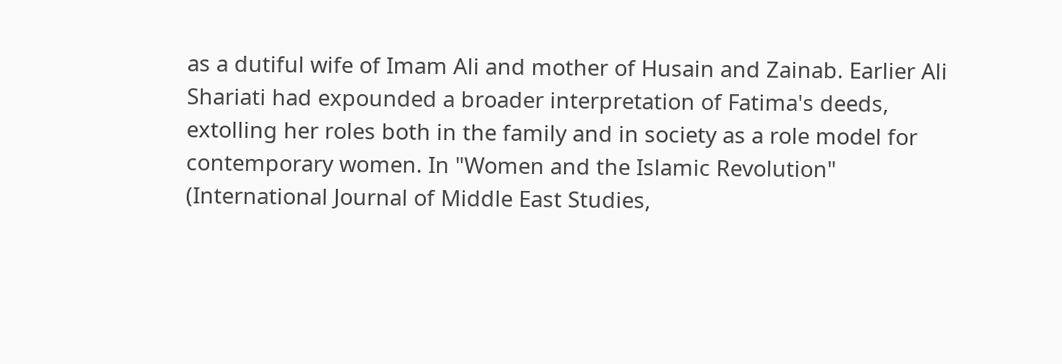as a dutiful wife of Imam Ali and mother of Husain and Zainab. Earlier Ali Shariati had expounded a broader interpretation of Fatima's deeds, extolling her roles both in the family and in society as a role model for contemporary women. In "Women and the Islamic Revolution" (International Journal of Middle East Studies,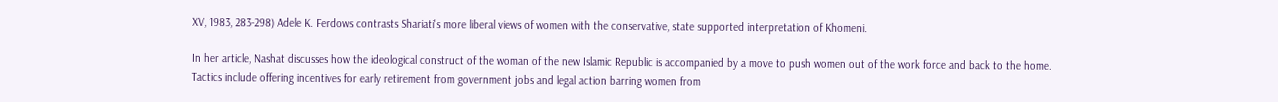XV, 1983, 283-298) Adele K. Ferdows contrasts Shariati's more liberal views of women with the conservative, state supported interpretation of Khomeni.

In her article, Nashat discusses how the ideological construct of the woman of the new Islamic Republic is accompanied by a move to push women out of the work force and back to the home. Tactics include offering incentives for early retirement from government jobs and legal action barring women from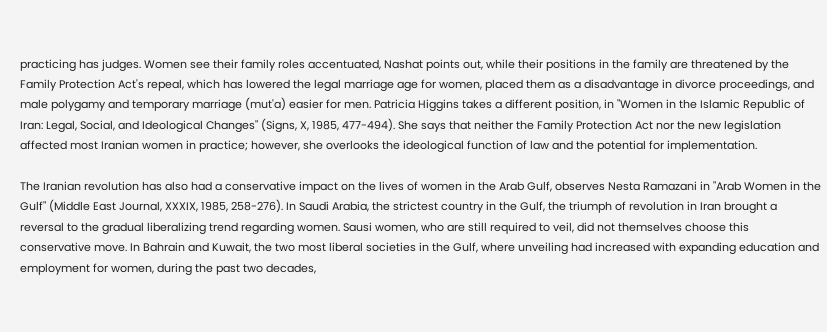practicing has judges. Women see their family roles accentuated, Nashat points out, while their positions in the family are threatened by the Family Protection Act's repeal, which has lowered the legal marriage age for women, placed them as a disadvantage in divorce proceedings, and male polygamy and temporary marriage (mut'a) easier for men. Patricia Higgins takes a different position, in "Women in the Islamic Republic of Iran: Legal, Social, and Ideological Changes" (Signs, X, 1985, 477-494). She says that neither the Family Protection Act nor the new legislation affected most Iranian women in practice; however, she overlooks the ideological function of law and the potential for implementation.

The Iranian revolution has also had a conservative impact on the lives of women in the Arab Gulf, observes Nesta Ramazani in "Arab Women in the Gulf" (Middle East Journal, XXXIX, 1985, 258-276). In Saudi Arabia, the strictest country in the Gulf, the triumph of revolution in Iran brought a reversal to the gradual liberalizing trend regarding women. Sausi women, who are still required to veil, did not themselves choose this conservative move. In Bahrain and Kuwait, the two most liberal societies in the Gulf, where unveiling had increased with expanding education and employment for women, during the past two decades,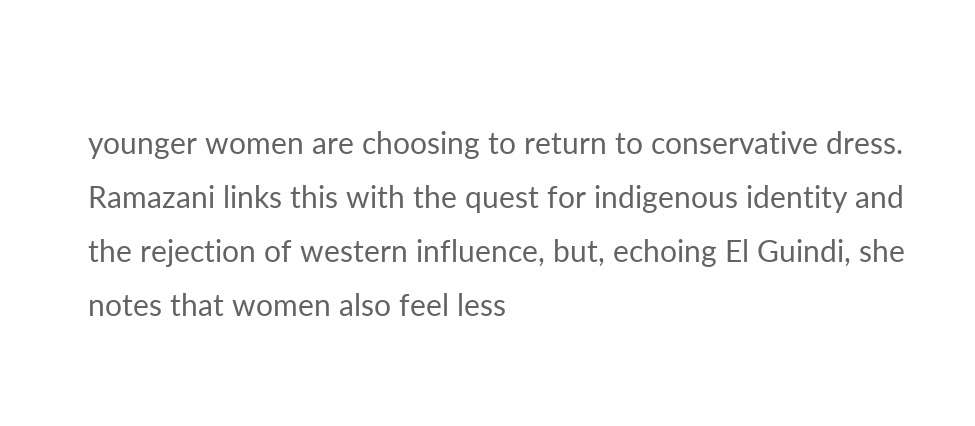younger women are choosing to return to conservative dress. Ramazani links this with the quest for indigenous identity and the rejection of western influence, but, echoing El Guindi, she notes that women also feel less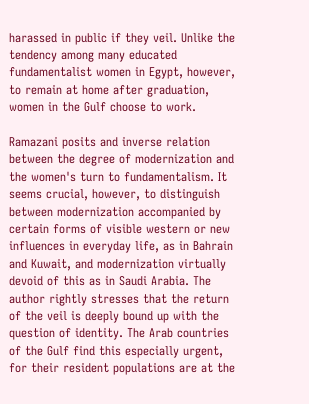harassed in public if they veil. Unlike the tendency among many educated fundamentalist women in Egypt, however, to remain at home after graduation, women in the Gulf choose to work.

Ramazani posits and inverse relation between the degree of modernization and the women's turn to fundamentalism. It seems crucial, however, to distinguish between modernization accompanied by certain forms of visible western or new influences in everyday life, as in Bahrain and Kuwait, and modernization virtually devoid of this as in Saudi Arabia. The author rightly stresses that the return of the veil is deeply bound up with the question of identity. The Arab countries of the Gulf find this especially urgent, for their resident populations are at the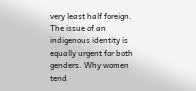very least half foreign. The issue of an indigenous identity is equally urgent for both genders. Why women tend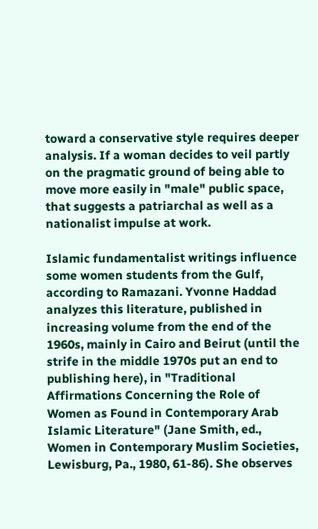toward a conservative style requires deeper analysis. If a woman decides to veil partly on the pragmatic ground of being able to move more easily in "male" public space, that suggests a patriarchal as well as a nationalist impulse at work.

Islamic fundamentalist writings influence some women students from the Gulf, according to Ramazani. Yvonne Haddad analyzes this literature, published in increasing volume from the end of the 1960s, mainly in Cairo and Beirut (until the strife in the middle 1970s put an end to publishing here), in "Traditional Affirmations Concerning the Role of Women as Found in Contemporary Arab Islamic Literature" (Jane Smith, ed., Women in Contemporary Muslim Societies, Lewisburg, Pa., 1980, 61-86). She observes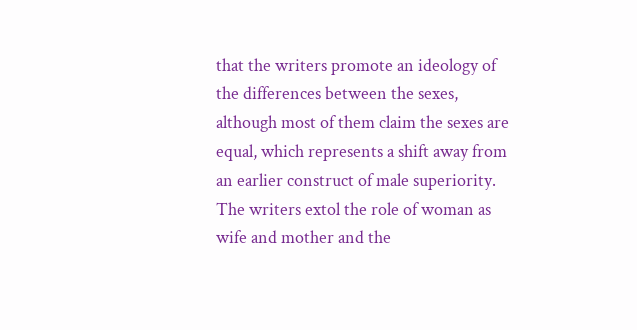that the writers promote an ideology of the differences between the sexes, although most of them claim the sexes are equal, which represents a shift away from an earlier construct of male superiority. The writers extol the role of woman as wife and mother and the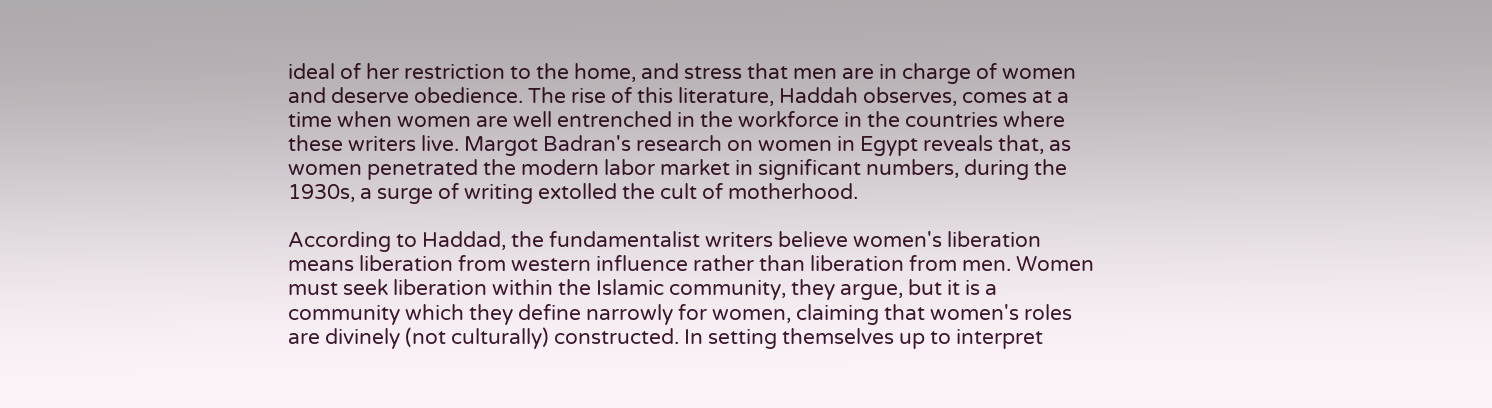ideal of her restriction to the home, and stress that men are in charge of women and deserve obedience. The rise of this literature, Haddah observes, comes at a time when women are well entrenched in the workforce in the countries where these writers live. Margot Badran's research on women in Egypt reveals that, as women penetrated the modern labor market in significant numbers, during the 1930s, a surge of writing extolled the cult of motherhood.

According to Haddad, the fundamentalist writers believe women's liberation means liberation from western influence rather than liberation from men. Women must seek liberation within the Islamic community, they argue, but it is a community which they define narrowly for women, claiming that women's roles are divinely (not culturally) constructed. In setting themselves up to interpret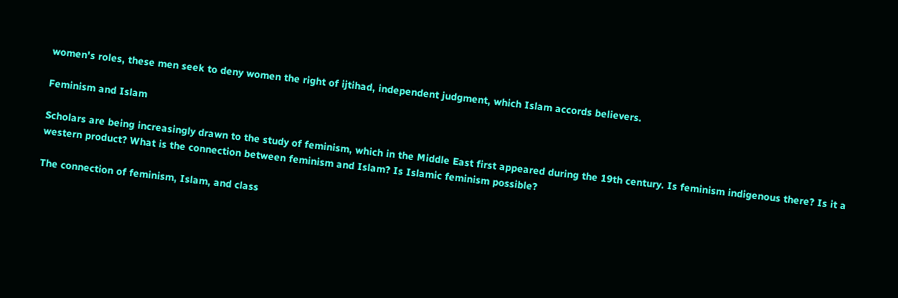women's roles, these men seek to deny women the right of ijtihad, independent judgment, which Islam accords believers.

Feminism and Islam

Scholars are being increasingly drawn to the study of feminism, which in the Middle East first appeared during the 19th century. Is feminism indigenous there? Is it a western product? What is the connection between feminism and Islam? Is Islamic feminism possible?

The connection of feminism, Islam, and class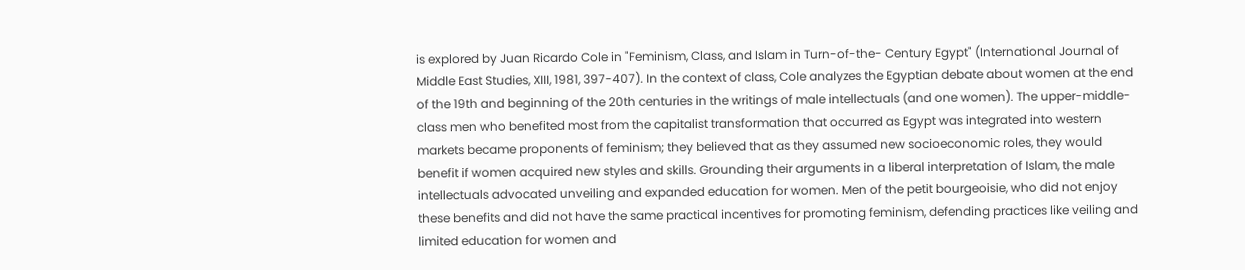is explored by Juan Ricardo Cole in "Feminism, Class, and Islam in Turn-of-the- Century Egypt" (International Journal of Middle East Studies, XIII, 1981, 397-407). In the context of class, Cole analyzes the Egyptian debate about women at the end of the 19th and beginning of the 20th centuries in the writings of male intellectuals (and one women). The upper-middle-class men who benefited most from the capitalist transformation that occurred as Egypt was integrated into western markets became proponents of feminism; they believed that as they assumed new socioeconomic roles, they would benefit if women acquired new styles and skills. Grounding their arguments in a liberal interpretation of Islam, the male intellectuals advocated unveiling and expanded education for women. Men of the petit bourgeoisie, who did not enjoy these benefits and did not have the same practical incentives for promoting feminism, defending practices like veiling and limited education for women and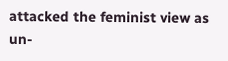attacked the feminist view as un-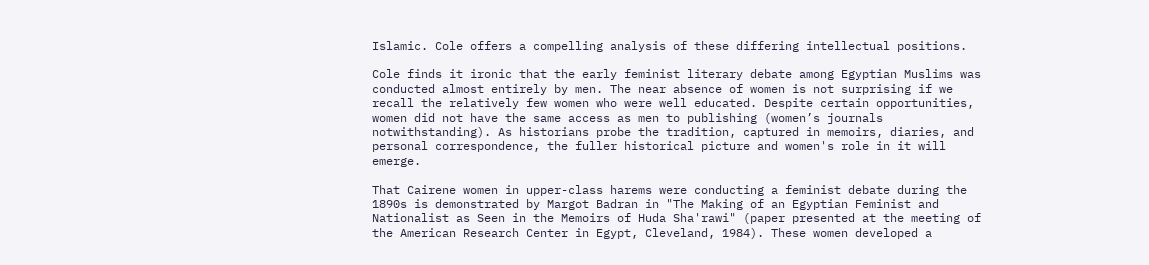Islamic. Cole offers a compelling analysis of these differing intellectual positions.

Cole finds it ironic that the early feminist literary debate among Egyptian Muslims was conducted almost entirely by men. The near absence of women is not surprising if we recall the relatively few women who were well educated. Despite certain opportunities, women did not have the same access as men to publishing (women’s journals notwithstanding). As historians probe the tradition, captured in memoirs, diaries, and personal correspondence, the fuller historical picture and women's role in it will emerge.

That Cairene women in upper-class harems were conducting a feminist debate during the 1890s is demonstrated by Margot Badran in "The Making of an Egyptian Feminist and Nationalist as Seen in the Memoirs of Huda Sha'rawi" (paper presented at the meeting of the American Research Center in Egypt, Cleveland, 1984). These women developed a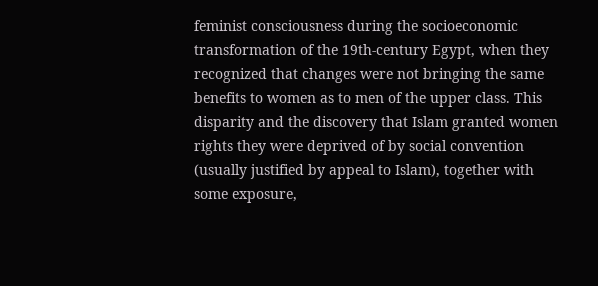feminist consciousness during the socioeconomic transformation of the 19th-century Egypt, when they recognized that changes were not bringing the same benefits to women as to men of the upper class. This disparity and the discovery that Islam granted women rights they were deprived of by social convention (usually justified by appeal to Islam), together with some exposure,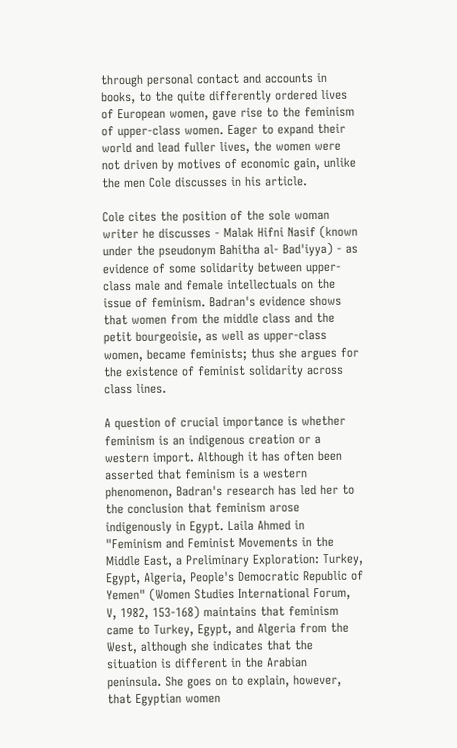through personal contact and accounts in books, to the quite differently ordered lives of European women, gave rise to the feminism of upper-class women. Eager to expand their world and lead fuller lives, the women were not driven by motives of economic gain, unlike the men Cole discusses in his article.

Cole cites the position of the sole woman writer he discusses - Malak Hifni Nasif (known under the pseudonym Bahitha al- Bad'iyya) - as evidence of some solidarity between upper-class male and female intellectuals on the issue of feminism. Badran's evidence shows that women from the middle class and the petit bourgeoisie, as well as upper-class women, became feminists; thus she argues for the existence of feminist solidarity across class lines.

A question of crucial importance is whether feminism is an indigenous creation or a western import. Although it has often been asserted that feminism is a western phenomenon, Badran's research has led her to the conclusion that feminism arose indigenously in Egypt. Laila Ahmed in "Feminism and Feminist Movements in the Middle East, a Preliminary Exploration: Turkey, Egypt, Algeria, People's Democratic Republic of Yemen" (Women Studies International Forum, V, 1982, 153-168) maintains that feminism came to Turkey, Egypt, and Algeria from the West, although she indicates that the situation is different in the Arabian peninsula. She goes on to explain, however, that Egyptian women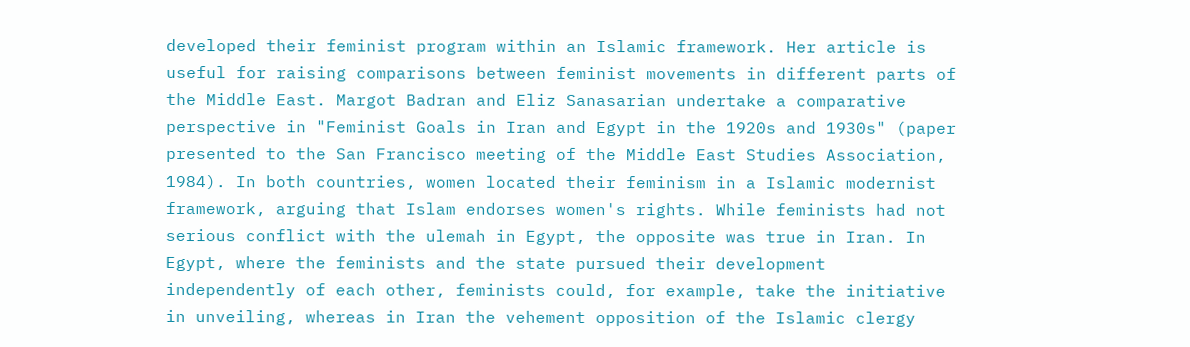developed their feminist program within an Islamic framework. Her article is useful for raising comparisons between feminist movements in different parts of the Middle East. Margot Badran and Eliz Sanasarian undertake a comparative perspective in "Feminist Goals in Iran and Egypt in the 1920s and 1930s" (paper presented to the San Francisco meeting of the Middle East Studies Association, 1984). In both countries, women located their feminism in a Islamic modernist framework, arguing that Islam endorses women's rights. While feminists had not serious conflict with the ulemah in Egypt, the opposite was true in Iran. In Egypt, where the feminists and the state pursued their development independently of each other, feminists could, for example, take the initiative in unveiling, whereas in Iran the vehement opposition of the Islamic clergy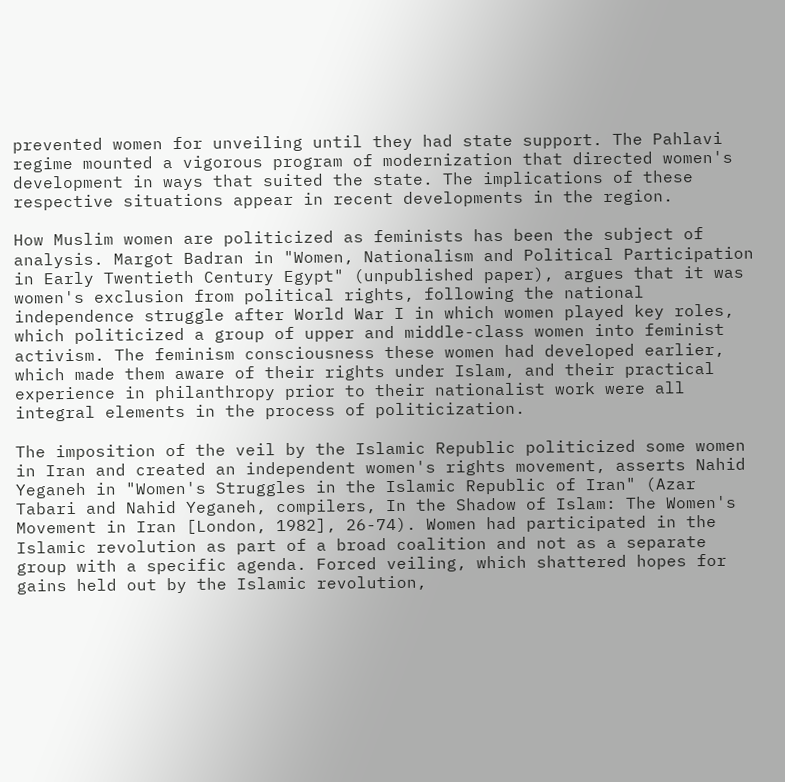prevented women for unveiling until they had state support. The Pahlavi regime mounted a vigorous program of modernization that directed women's development in ways that suited the state. The implications of these respective situations appear in recent developments in the region.

How Muslim women are politicized as feminists has been the subject of analysis. Margot Badran in "Women, Nationalism and Political Participation in Early Twentieth Century Egypt" (unpublished paper), argues that it was women's exclusion from political rights, following the national independence struggle after World War I in which women played key roles, which politicized a group of upper and middle-class women into feminist activism. The feminism consciousness these women had developed earlier, which made them aware of their rights under Islam, and their practical experience in philanthropy prior to their nationalist work were all integral elements in the process of politicization.

The imposition of the veil by the Islamic Republic politicized some women in Iran and created an independent women's rights movement, asserts Nahid Yeganeh in "Women's Struggles in the Islamic Republic of Iran" (Azar Tabari and Nahid Yeganeh, compilers, In the Shadow of Islam: The Women's Movement in Iran [London, 1982], 26-74). Women had participated in the Islamic revolution as part of a broad coalition and not as a separate group with a specific agenda. Forced veiling, which shattered hopes for gains held out by the Islamic revolution,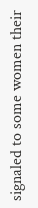signaled to some women their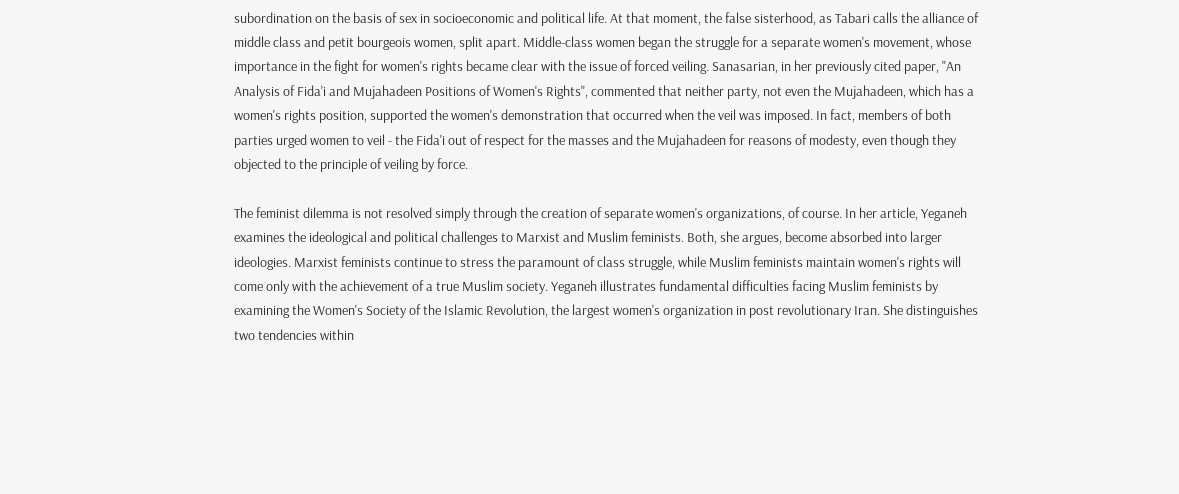subordination on the basis of sex in socioeconomic and political life. At that moment, the false sisterhood, as Tabari calls the alliance of middle class and petit bourgeois women, split apart. Middle-class women began the struggle for a separate women's movement, whose importance in the fight for women's rights became clear with the issue of forced veiling. Sanasarian, in her previously cited paper, "An Analysis of Fida'i and Mujahadeen Positions of Women's Rights", commented that neither party, not even the Mujahadeen, which has a women's rights position, supported the women's demonstration that occurred when the veil was imposed. In fact, members of both parties urged women to veil - the Fida'i out of respect for the masses and the Mujahadeen for reasons of modesty, even though they objected to the principle of veiling by force.

The feminist dilemma is not resolved simply through the creation of separate women's organizations, of course. In her article, Yeganeh examines the ideological and political challenges to Marxist and Muslim feminists. Both, she argues, become absorbed into larger ideologies. Marxist feminists continue to stress the paramount of class struggle, while Muslim feminists maintain women's rights will come only with the achievement of a true Muslim society. Yeganeh illustrates fundamental difficulties facing Muslim feminists by examining the Women's Society of the Islamic Revolution, the largest women's organization in post revolutionary Iran. She distinguishes two tendencies within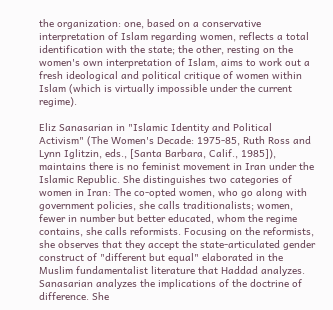the organization: one, based on a conservative interpretation of Islam regarding women, reflects a total identification with the state; the other, resting on the women's own interpretation of Islam, aims to work out a fresh ideological and political critique of women within Islam (which is virtually impossible under the current regime).

Eliz Sanasarian in "Islamic Identity and Political Activism" (The Women's Decade: 1975-85, Ruth Ross and Lynn Iglitzin, eds., [Santa Barbara, Calif., 1985]), maintains there is no feminist movement in Iran under the Islamic Republic. She distinguishes two categories of women in Iran: The co-opted women, who go along with government policies, she calls traditionalists; women, fewer in number but better educated, whom the regime contains, she calls reformists. Focusing on the reformists, she observes that they accept the state-articulated gender construct of "different but equal" elaborated in the Muslim fundamentalist literature that Haddad analyzes. Sanasarian analyzes the implications of the doctrine of difference. She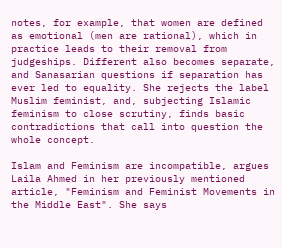notes, for example, that women are defined as emotional (men are rational), which in practice leads to their removal from judgeships. Different also becomes separate, and Sanasarian questions if separation has ever led to equality. She rejects the label Muslim feminist, and, subjecting Islamic feminism to close scrutiny, finds basic contradictions that call into question the whole concept.

Islam and Feminism are incompatible, argues Laila Ahmed in her previously mentioned article, "Feminism and Feminist Movements in the Middle East". She says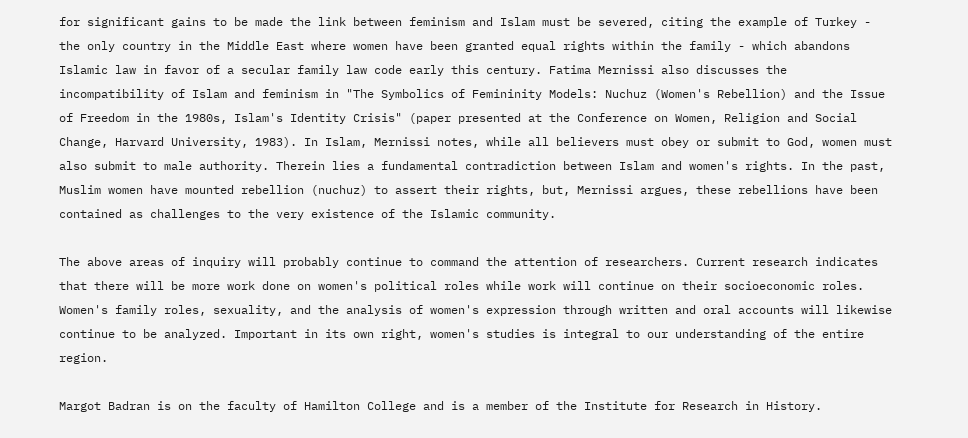for significant gains to be made the link between feminism and Islam must be severed, citing the example of Turkey - the only country in the Middle East where women have been granted equal rights within the family - which abandons Islamic law in favor of a secular family law code early this century. Fatima Mernissi also discusses the incompatibility of Islam and feminism in "The Symbolics of Femininity Models: Nuchuz (Women's Rebellion) and the Issue of Freedom in the 1980s, Islam's Identity Crisis" (paper presented at the Conference on Women, Religion and Social Change, Harvard University, 1983). In Islam, Mernissi notes, while all believers must obey or submit to God, women must also submit to male authority. Therein lies a fundamental contradiction between Islam and women's rights. In the past, Muslim women have mounted rebellion (nuchuz) to assert their rights, but, Mernissi argues, these rebellions have been contained as challenges to the very existence of the Islamic community.

The above areas of inquiry will probably continue to command the attention of researchers. Current research indicates that there will be more work done on women's political roles while work will continue on their socioeconomic roles. Women's family roles, sexuality, and the analysis of women's expression through written and oral accounts will likewise continue to be analyzed. Important in its own right, women's studies is integral to our understanding of the entire region.

Margot Badran is on the faculty of Hamilton College and is a member of the Institute for Research in History.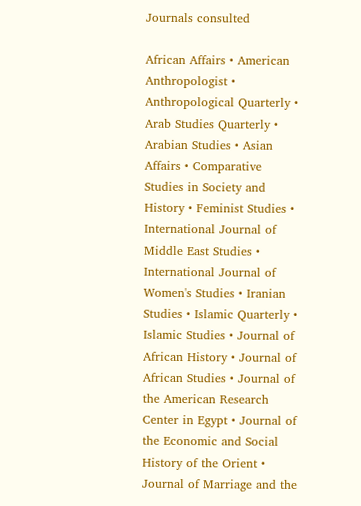Journals consulted

African Affairs • American Anthropologist • Anthropological Quarterly • Arab Studies Quarterly • Arabian Studies • Asian Affairs • Comparative Studies in Society and History • Feminist Studies • International Journal of Middle East Studies • International Journal of Women's Studies • Iranian Studies • Islamic Quarterly • Islamic Studies • Journal of African History • Journal of African Studies • Journal of the American Research Center in Egypt • Journal of the Economic and Social History of the Orient • Journal of Marriage and the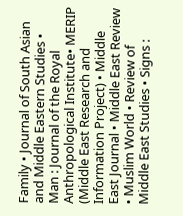Family • Journal of South Asian and Middle Eastern Studies • Man : Journal of the Royal Anthropological Institute• MERIP (Middle East Research and Information Project) • Middle East Journal • Middle East Review • Muslim World • Review of Middle East Studies • Signs :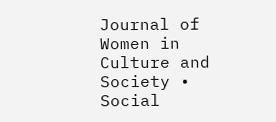Journal of Women in Culture and Society • Social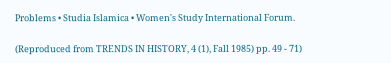Problems • Studia Islamica • Women's Study International Forum.

(Reproduced from TRENDS IN HISTORY, 4 (1), Fall 1985) pp. 49 - 71)